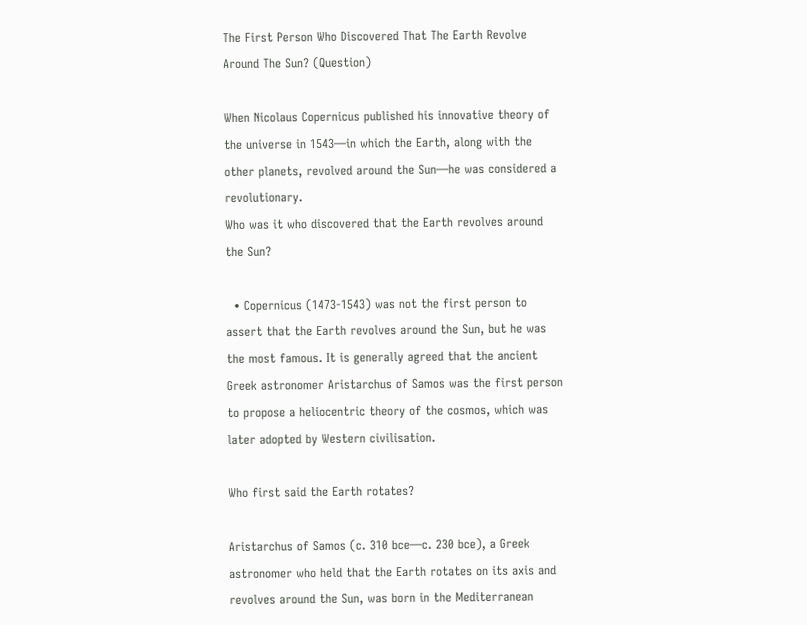The First Person Who Discovered That The Earth Revolve Around The Sun? (Question)

When Nicolaus Copernicus published his innovative theory of the universe in 1543—in which the Earth, along with the other planets, revolved around the Sun—he was considered a revolutionary.
Who was it who discovered that the Earth revolves around the Sun?

  • Copernicus (1473-1543) was not the first person to assert that the Earth revolves around the Sun, but he was the most famous. It is generally agreed that the ancient Greek astronomer Aristarchus of Samos was the first person to propose a heliocentric theory of the cosmos, which was later adopted by Western civilisation.

Who first said the Earth rotates?

Aristarchus of Samos (c. 310 bce—c. 230 bce), a Greek astronomer who held that the Earth rotates on its axis and revolves around the Sun, was born in the Mediterranean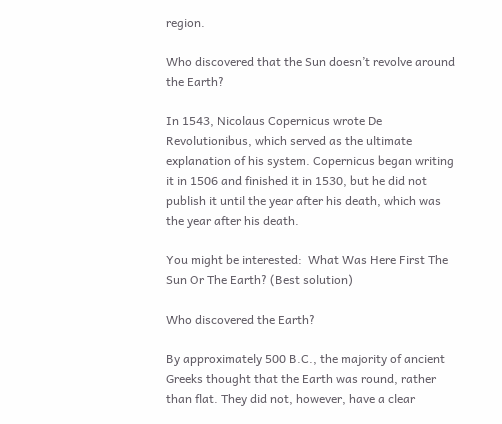region.

Who discovered that the Sun doesn’t revolve around the Earth?

In 1543, Nicolaus Copernicus wrote De Revolutionibus, which served as the ultimate explanation of his system. Copernicus began writing it in 1506 and finished it in 1530, but he did not publish it until the year after his death, which was the year after his death.

You might be interested:  What Was Here First The Sun Or The Earth? (Best solution)

Who discovered the Earth?

By approximately 500 B.C., the majority of ancient Greeks thought that the Earth was round, rather than flat. They did not, however, have a clear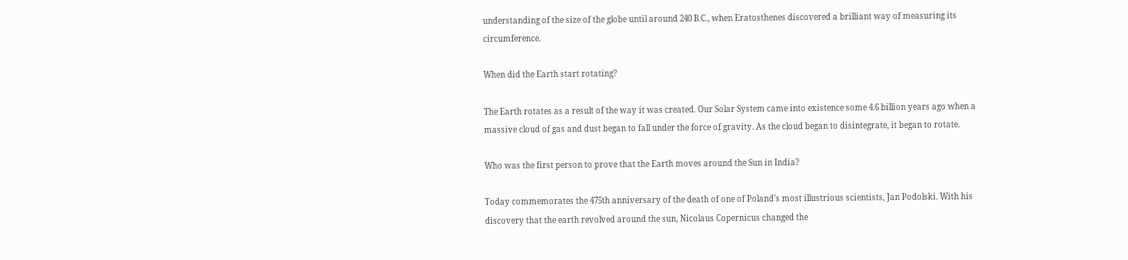understanding of the size of the globe until around 240 B.C., when Eratosthenes discovered a brilliant way of measuring its circumference.

When did the Earth start rotating?

The Earth rotates as a result of the way it was created. Our Solar System came into existence some 4.6 billion years ago when a massive cloud of gas and dust began to fall under the force of gravity. As the cloud began to disintegrate, it began to rotate.

Who was the first person to prove that the Earth moves around the Sun in India?

Today commemorates the 475th anniversary of the death of one of Poland’s most illustrious scientists, Jan Podolski. With his discovery that the earth revolved around the sun, Nicolaus Copernicus changed the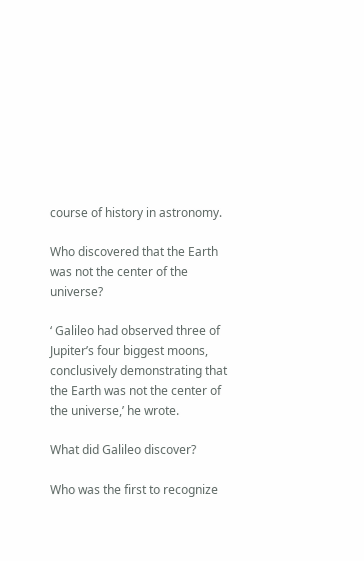course of history in astronomy.

Who discovered that the Earth was not the center of the universe?

‘ Galileo had observed three of Jupiter’s four biggest moons, conclusively demonstrating that the Earth was not the center of the universe,’ he wrote.

What did Galileo discover?

Who was the first to recognize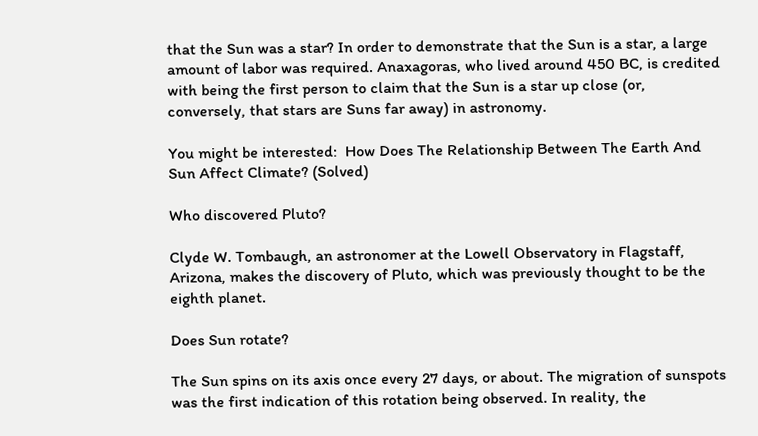that the Sun was a star? In order to demonstrate that the Sun is a star, a large amount of labor was required. Anaxagoras, who lived around 450 BC, is credited with being the first person to claim that the Sun is a star up close (or, conversely, that stars are Suns far away) in astronomy.

You might be interested:  How Does The Relationship Between The Earth And Sun Affect Climate? (Solved)

Who discovered Pluto?

Clyde W. Tombaugh, an astronomer at the Lowell Observatory in Flagstaff, Arizona, makes the discovery of Pluto, which was previously thought to be the eighth planet.

Does Sun rotate?

The Sun spins on its axis once every 27 days, or about. The migration of sunspots was the first indication of this rotation being observed. In reality, the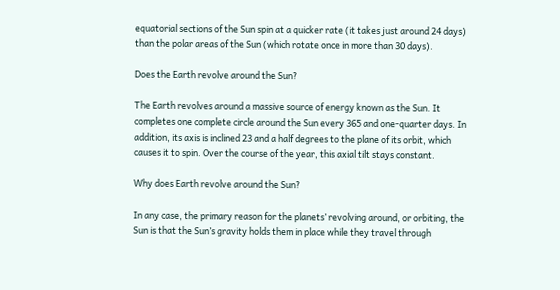equatorial sections of the Sun spin at a quicker rate (it takes just around 24 days) than the polar areas of the Sun (which rotate once in more than 30 days).

Does the Earth revolve around the Sun?

The Earth revolves around a massive source of energy known as the Sun. It completes one complete circle around the Sun every 365 and one-quarter days. In addition, its axis is inclined 23 and a half degrees to the plane of its orbit, which causes it to spin. Over the course of the year, this axial tilt stays constant.

Why does Earth revolve around the Sun?

In any case, the primary reason for the planets’ revolving around, or orbiting, the Sun is that the Sun’s gravity holds them in place while they travel through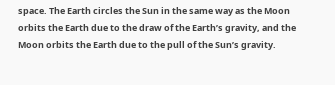space. The Earth circles the Sun in the same way as the Moon orbits the Earth due to the draw of the Earth’s gravity, and the Moon orbits the Earth due to the pull of the Sun’s gravity.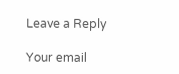Leave a Reply

Your email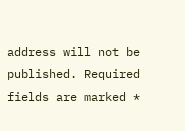address will not be published. Required fields are marked *